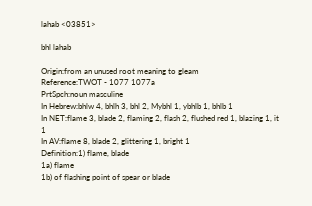lahab <03851>

bhl lahab

Origin:from an unused root meaning to gleam
Reference:TWOT - 1077 1077a
PrtSpch:noun masculine
In Hebrew:bhlw 4, bhlh 3, bhl 2, Mybhl 1, ybhlb 1, bhlb 1
In NET:flame 3, blade 2, flaming 2, flash 2, flushed red 1, blazing 1, it 1
In AV:flame 8, blade 2, glittering 1, bright 1
Definition:1) flame, blade
1a) flame
1b) of flashing point of spear or blade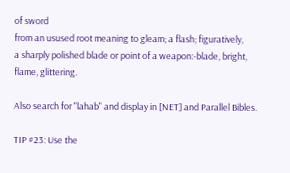of sword
from an usused root meaning to gleam; a flash; figuratively,
a sharply polished blade or point of a weapon:-blade, bright,
flame, glittering.

Also search for "lahab" and display in [NET] and Parallel Bibles.

TIP #23: Use the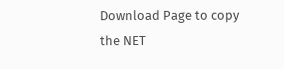Download Page to copy the NET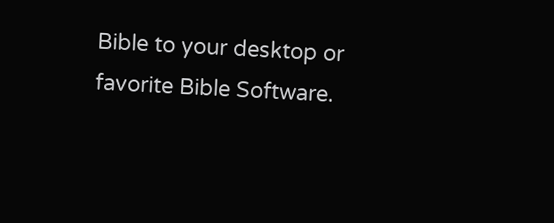Bible to your desktop or favorite Bible Software.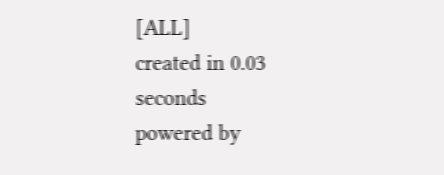[ALL]
created in 0.03 seconds
powered by